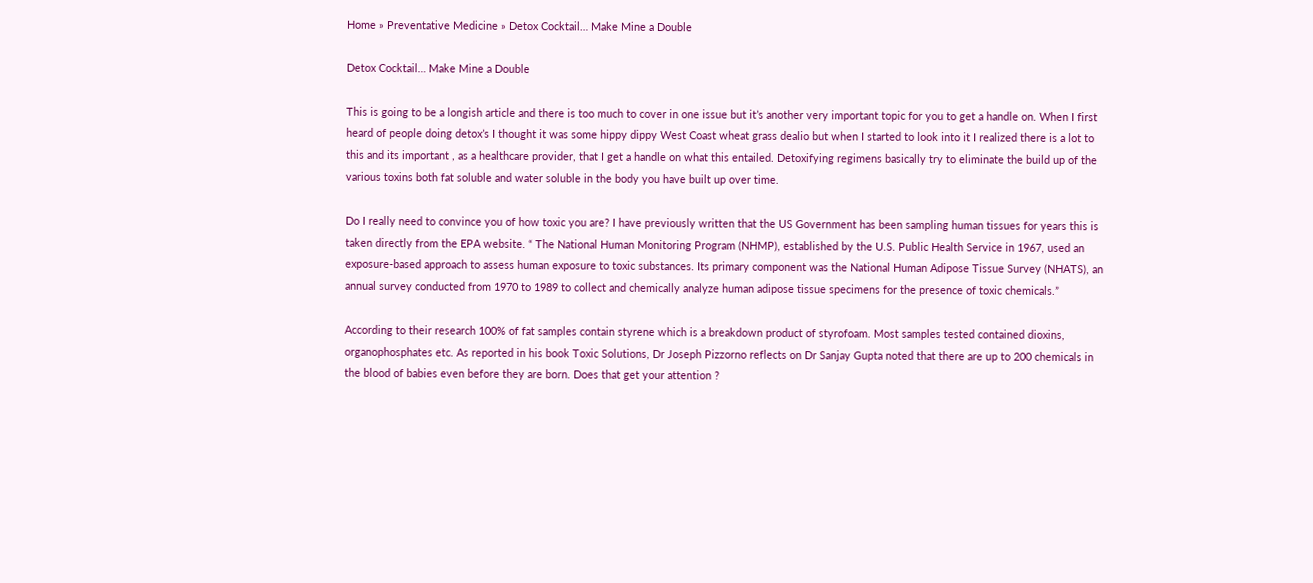Home » Preventative Medicine » Detox Cocktail… Make Mine a Double

Detox Cocktail… Make Mine a Double

This is going to be a longish article and there is too much to cover in one issue but it’s another very important topic for you to get a handle on. When I first heard of people doing detox’s I thought it was some hippy dippy West Coast wheat grass dealio but when I started to look into it I realized there is a lot to this and its important , as a healthcare provider, that I get a handle on what this entailed. Detoxifying regimens basically try to eliminate the build up of the various toxins both fat soluble and water soluble in the body you have built up over time.

Do I really need to convince you of how toxic you are? I have previously written that the US Government has been sampling human tissues for years this is taken directly from the EPA website. “ The National Human Monitoring Program (NHMP), established by the U.S. Public Health Service in 1967, used an exposure-based approach to assess human exposure to toxic substances. Its primary component was the National Human Adipose Tissue Survey (NHATS), an annual survey conducted from 1970 to 1989 to collect and chemically analyze human adipose tissue specimens for the presence of toxic chemicals.”

According to their research 100% of fat samples contain styrene which is a breakdown product of styrofoam. Most samples tested contained dioxins, organophosphates etc. As reported in his book Toxic Solutions, Dr Joseph Pizzorno reflects on Dr Sanjay Gupta noted that there are up to 200 chemicals in the blood of babies even before they are born. Does that get your attention ?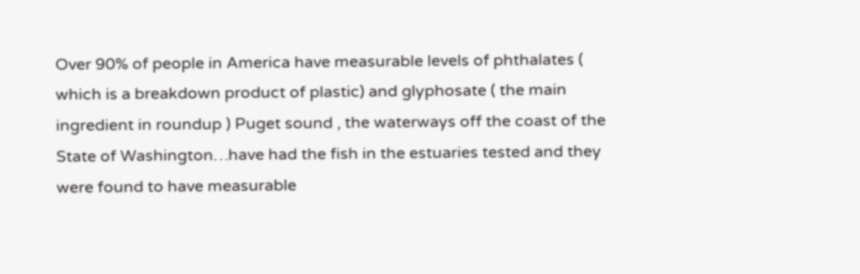Over 90% of people in America have measurable levels of phthalates ( which is a breakdown product of plastic) and glyphosate ( the main ingredient in roundup ) Puget sound , the waterways off the coast of the State of Washington…have had the fish in the estuaries tested and they were found to have measurable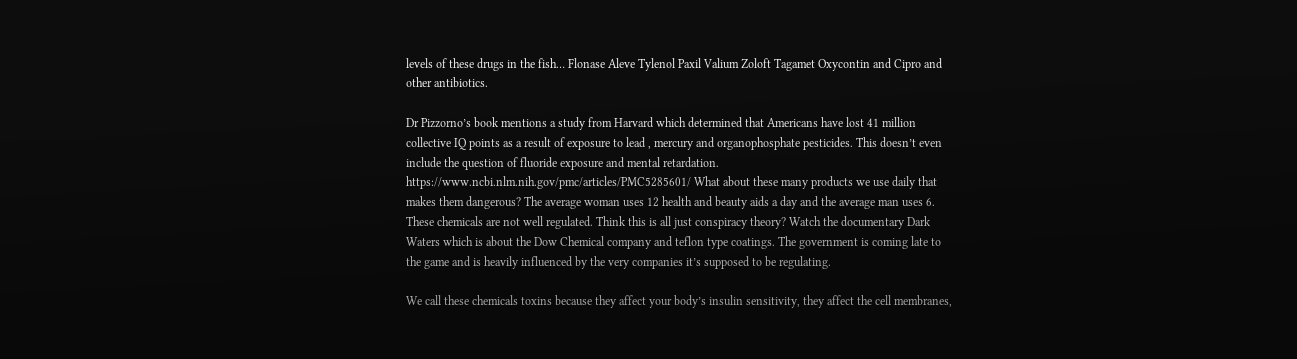levels of these drugs in the fish… Flonase Aleve Tylenol Paxil Valium Zoloft Tagamet Oxycontin and Cipro and other antibiotics.

Dr Pizzorno’s book mentions a study from Harvard which determined that Americans have lost 41 million collective IQ points as a result of exposure to lead , mercury and organophosphate pesticides. This doesn’t even include the question of fluoride exposure and mental retardation. https://www.ncbi.nlm.nih.gov/pmc/articles/PMC5285601/ What about these many products we use daily that makes them dangerous? The average woman uses 12 health and beauty aids a day and the average man uses 6. These chemicals are not well regulated. Think this is all just conspiracy theory? Watch the documentary Dark Waters which is about the Dow Chemical company and teflon type coatings. The government is coming late to the game and is heavily influenced by the very companies it’s supposed to be regulating.

We call these chemicals toxins because they affect your body’s insulin sensitivity, they affect the cell membranes,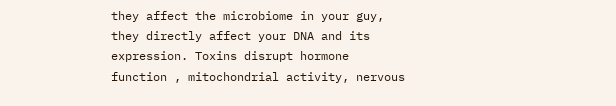they affect the microbiome in your guy, they directly affect your DNA and its expression. Toxins disrupt hormone function , mitochondrial activity, nervous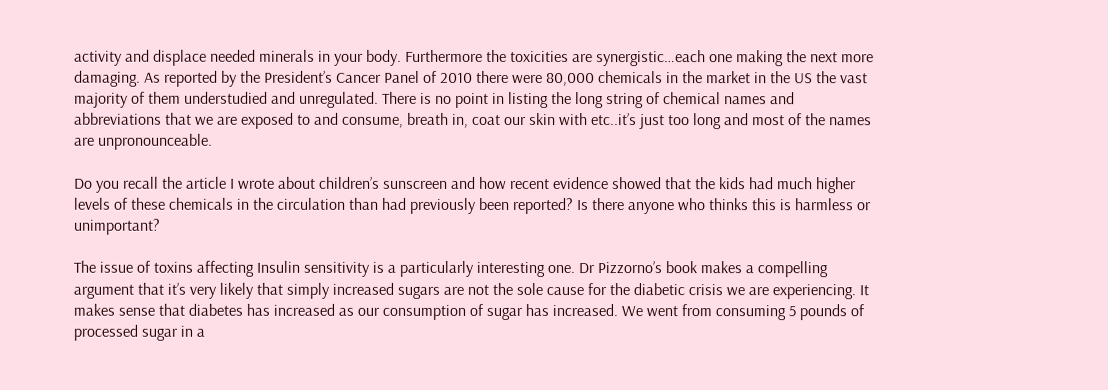activity and displace needed minerals in your body. Furthermore the toxicities are synergistic…each one making the next more damaging. As reported by the President’s Cancer Panel of 2010 there were 80,000 chemicals in the market in the US the vast majority of them understudied and unregulated. There is no point in listing the long string of chemical names and abbreviations that we are exposed to and consume, breath in, coat our skin with etc..it’s just too long and most of the names are unpronounceable.

Do you recall the article I wrote about children’s sunscreen and how recent evidence showed that the kids had much higher levels of these chemicals in the circulation than had previously been reported? Is there anyone who thinks this is harmless or unimportant?

The issue of toxins affecting Insulin sensitivity is a particularly interesting one. Dr Pizzorno’s book makes a compelling argument that it’s very likely that simply increased sugars are not the sole cause for the diabetic crisis we are experiencing. It makes sense that diabetes has increased as our consumption of sugar has increased. We went from consuming 5 pounds of processed sugar in a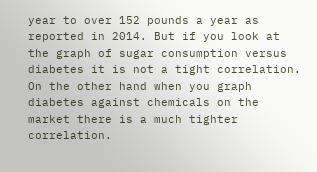year to over 152 pounds a year as reported in 2014. But if you look at the graph of sugar consumption versus diabetes it is not a tight correlation. On the other hand when you graph diabetes against chemicals on the market there is a much tighter correlation.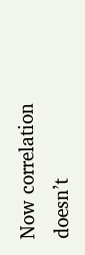Now correlation doesn’t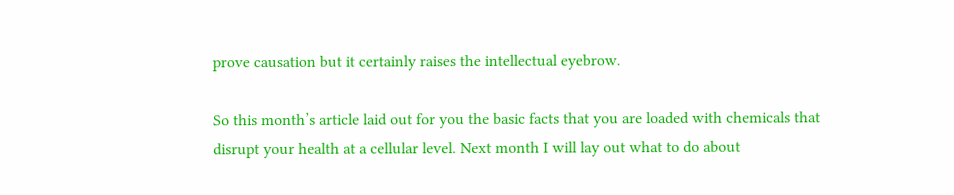prove causation but it certainly raises the intellectual eyebrow.

So this month’s article laid out for you the basic facts that you are loaded with chemicals that disrupt your health at a cellular level. Next month I will lay out what to do about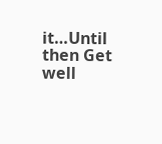it…Until then Get well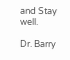and Stay well.

Dr. Barry